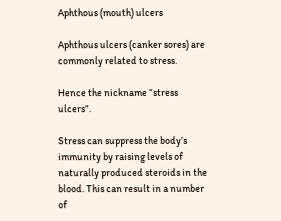Aphthous (mouth) ulcers

Aphthous ulcers (canker sores) are commonly related to stress.

Hence the nickname “stress ulcers”.

Stress can suppress the body’s immunity by raising levels of naturally produced steroids in the blood. This can result in a number of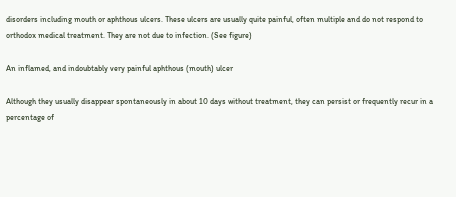disorders including mouth or aphthous ulcers. These ulcers are usually quite painful, often multiple and do not respond to orthodox medical treatment. They are not due to infection. (See figure)

An inflamed, and indoubtably very painful aphthous (mouth) ulcer

Although they usually disappear spontaneously in about 10 days without treatment, they can persist or frequently recur in a percentage of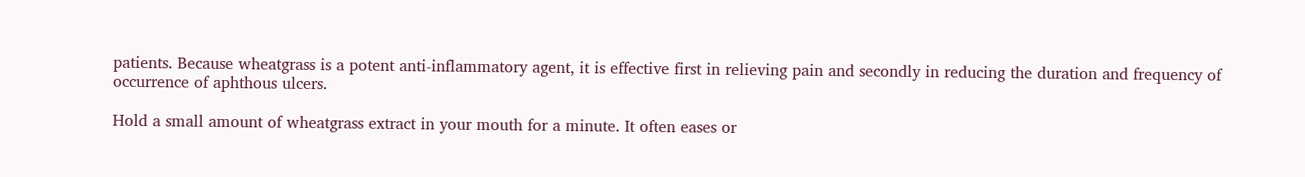patients. Because wheatgrass is a potent anti-inflammatory agent, it is effective first in relieving pain and secondly in reducing the duration and frequency of occurrence of aphthous ulcers.

Hold a small amount of wheatgrass extract in your mouth for a minute. It often eases or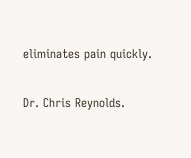eliminates pain quickly.

Dr. Chris Reynolds.